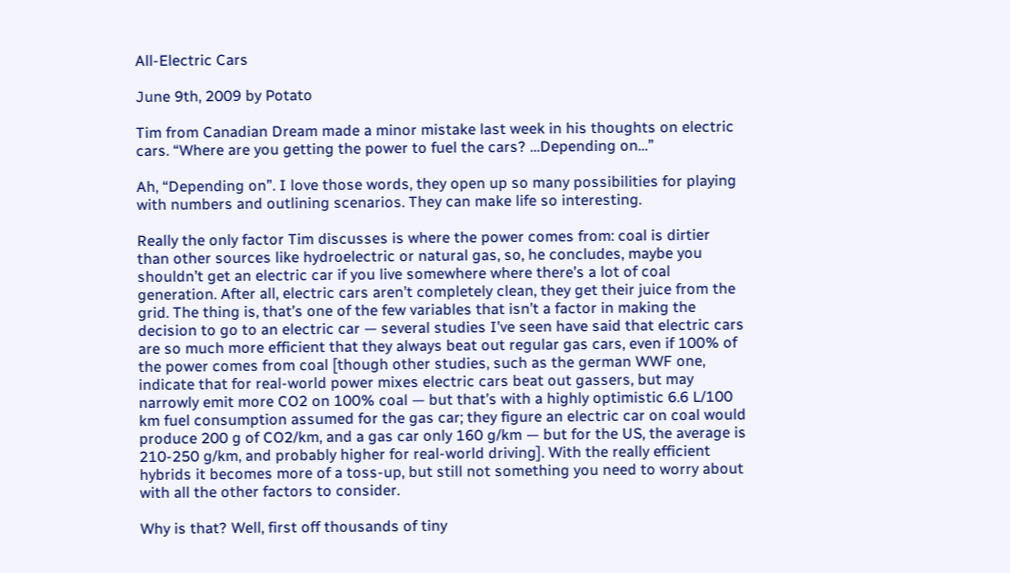All-Electric Cars

June 9th, 2009 by Potato

Tim from Canadian Dream made a minor mistake last week in his thoughts on electric cars. “Where are you getting the power to fuel the cars? …Depending on…”

Ah, “Depending on”. I love those words, they open up so many possibilities for playing with numbers and outlining scenarios. They can make life so interesting.

Really the only factor Tim discusses is where the power comes from: coal is dirtier than other sources like hydroelectric or natural gas, so, he concludes, maybe you shouldn’t get an electric car if you live somewhere where there’s a lot of coal generation. After all, electric cars aren’t completely clean, they get their juice from the grid. The thing is, that’s one of the few variables that isn’t a factor in making the decision to go to an electric car — several studies I’ve seen have said that electric cars are so much more efficient that they always beat out regular gas cars, even if 100% of the power comes from coal [though other studies, such as the german WWF one, indicate that for real-world power mixes electric cars beat out gassers, but may narrowly emit more CO2 on 100% coal — but that’s with a highly optimistic 6.6 L/100 km fuel consumption assumed for the gas car; they figure an electric car on coal would produce 200 g of CO2/km, and a gas car only 160 g/km — but for the US, the average is 210-250 g/km, and probably higher for real-world driving]. With the really efficient hybrids it becomes more of a toss-up, but still not something you need to worry about with all the other factors to consider.

Why is that? Well, first off thousands of tiny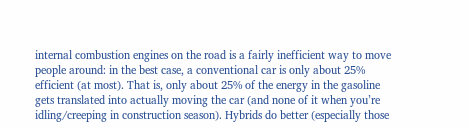internal combustion engines on the road is a fairly inefficient way to move people around: in the best case, a conventional car is only about 25% efficient (at most). That is, only about 25% of the energy in the gasoline gets translated into actually moving the car (and none of it when you’re idling/creeping in construction season). Hybrids do better (especially those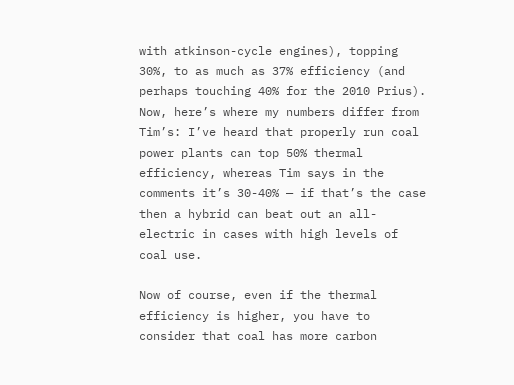with atkinson-cycle engines), topping 30%, to as much as 37% efficiency (and perhaps touching 40% for the 2010 Prius). Now, here’s where my numbers differ from Tim’s: I’ve heard that properly run coal power plants can top 50% thermal efficiency, whereas Tim says in the comments it’s 30-40% — if that’s the case then a hybrid can beat out an all-electric in cases with high levels of coal use.

Now of course, even if the thermal efficiency is higher, you have to consider that coal has more carbon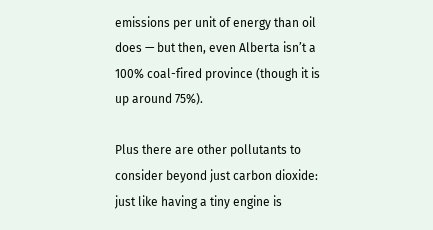emissions per unit of energy than oil does — but then, even Alberta isn’t a 100% coal-fired province (though it is up around 75%).

Plus there are other pollutants to consider beyond just carbon dioxide: just like having a tiny engine is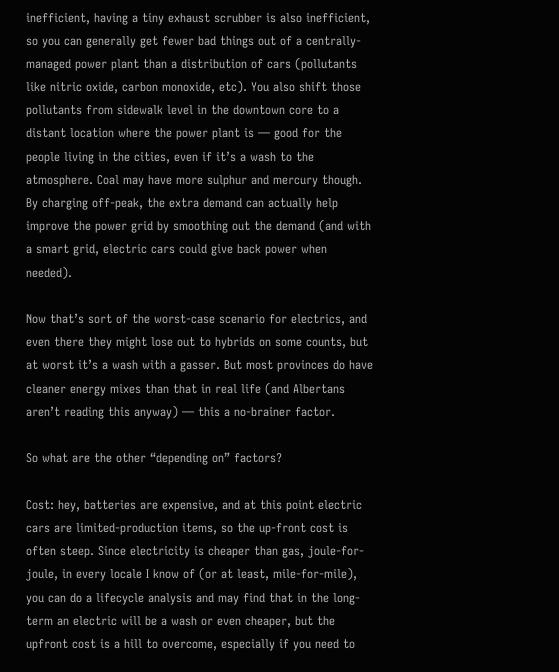inefficient, having a tiny exhaust scrubber is also inefficient, so you can generally get fewer bad things out of a centrally-managed power plant than a distribution of cars (pollutants like nitric oxide, carbon monoxide, etc). You also shift those pollutants from sidewalk level in the downtown core to a distant location where the power plant is — good for the people living in the cities, even if it’s a wash to the atmosphere. Coal may have more sulphur and mercury though. By charging off-peak, the extra demand can actually help improve the power grid by smoothing out the demand (and with a smart grid, electric cars could give back power when needed).

Now that’s sort of the worst-case scenario for electrics, and even there they might lose out to hybrids on some counts, but at worst it’s a wash with a gasser. But most provinces do have cleaner energy mixes than that in real life (and Albertans aren’t reading this anyway) — this a no-brainer factor.

So what are the other “depending on” factors?

Cost: hey, batteries are expensive, and at this point electric cars are limited-production items, so the up-front cost is often steep. Since electricity is cheaper than gas, joule-for-joule, in every locale I know of (or at least, mile-for-mile), you can do a lifecycle analysis and may find that in the long-term an electric will be a wash or even cheaper, but the upfront cost is a hill to overcome, especially if you need to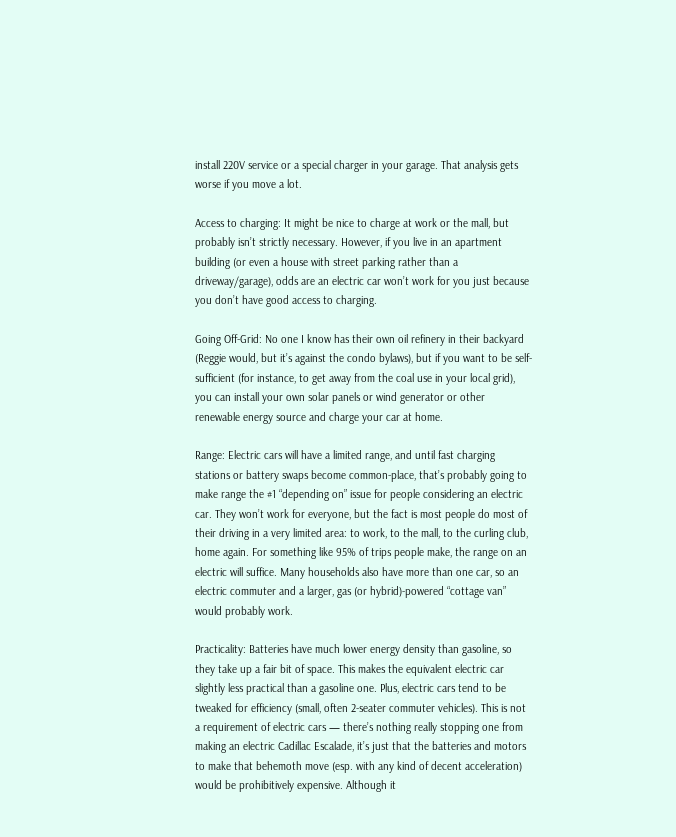install 220V service or a special charger in your garage. That analysis gets worse if you move a lot.

Access to charging: It might be nice to charge at work or the mall, but probably isn’t strictly necessary. However, if you live in an apartment building (or even a house with street parking rather than a driveway/garage), odds are an electric car won’t work for you just because you don’t have good access to charging.

Going Off-Grid: No one I know has their own oil refinery in their backyard (Reggie would, but it’s against the condo bylaws), but if you want to be self-sufficient (for instance, to get away from the coal use in your local grid), you can install your own solar panels or wind generator or other renewable energy source and charge your car at home.

Range: Electric cars will have a limited range, and until fast charging stations or battery swaps become common-place, that’s probably going to make range the #1 “depending on” issue for people considering an electric car. They won’t work for everyone, but the fact is most people do most of their driving in a very limited area: to work, to the mall, to the curling club, home again. For something like 95% of trips people make, the range on an electric will suffice. Many households also have more than one car, so an electric commuter and a larger, gas (or hybrid)-powered “cottage van” would probably work.

Practicality: Batteries have much lower energy density than gasoline, so they take up a fair bit of space. This makes the equivalent electric car slightly less practical than a gasoline one. Plus, electric cars tend to be tweaked for efficiency (small, often 2-seater commuter vehicles). This is not a requirement of electric cars — there’s nothing really stopping one from making an electric Cadillac Escalade, it’s just that the batteries and motors to make that behemoth move (esp. with any kind of decent acceleration) would be prohibitively expensive. Although it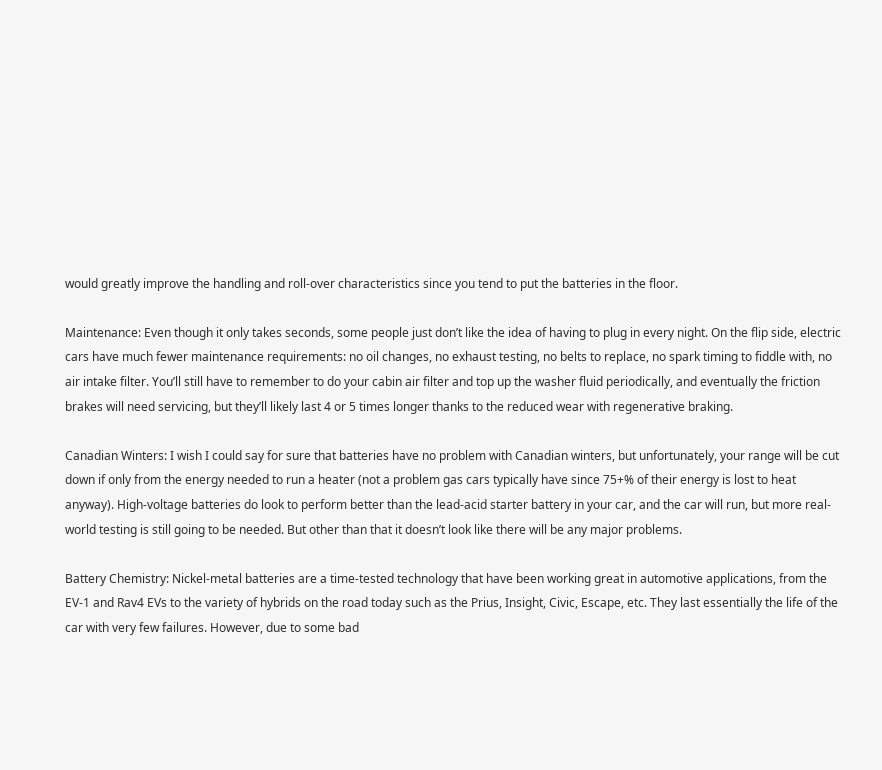would greatly improve the handling and roll-over characteristics since you tend to put the batteries in the floor.

Maintenance: Even though it only takes seconds, some people just don’t like the idea of having to plug in every night. On the flip side, electric cars have much fewer maintenance requirements: no oil changes, no exhaust testing, no belts to replace, no spark timing to fiddle with, no air intake filter. You’ll still have to remember to do your cabin air filter and top up the washer fluid periodically, and eventually the friction brakes will need servicing, but they’ll likely last 4 or 5 times longer thanks to the reduced wear with regenerative braking.

Canadian Winters: I wish I could say for sure that batteries have no problem with Canadian winters, but unfortunately, your range will be cut down if only from the energy needed to run a heater (not a problem gas cars typically have since 75+% of their energy is lost to heat anyway). High-voltage batteries do look to perform better than the lead-acid starter battery in your car, and the car will run, but more real-world testing is still going to be needed. But other than that it doesn’t look like there will be any major problems.

Battery Chemistry: Nickel-metal batteries are a time-tested technology that have been working great in automotive applications, from the EV-1 and Rav4 EVs to the variety of hybrids on the road today such as the Prius, Insight, Civic, Escape, etc. They last essentially the life of the car with very few failures. However, due to some bad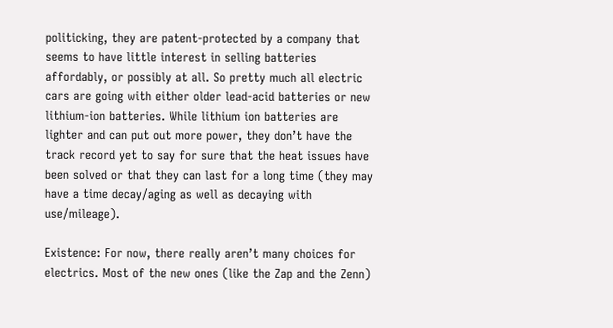politicking, they are patent-protected by a company that seems to have little interest in selling batteries affordably, or possibly at all. So pretty much all electric cars are going with either older lead-acid batteries or new lithium-ion batteries. While lithium ion batteries are lighter and can put out more power, they don’t have the track record yet to say for sure that the heat issues have been solved or that they can last for a long time (they may have a time decay/aging as well as decaying with use/mileage).

Existence: For now, there really aren’t many choices for electrics. Most of the new ones (like the Zap and the Zenn)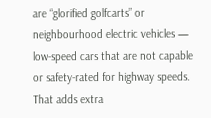are “glorified golfcarts” or neighbourhood electric vehicles — low-speed cars that are not capable or safety-rated for highway speeds. That adds extra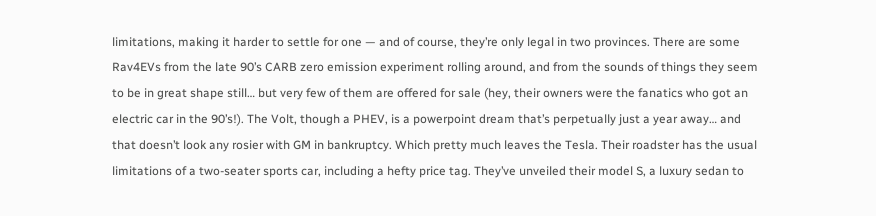limitations, making it harder to settle for one — and of course, they’re only legal in two provinces. There are some Rav4EVs from the late 90’s CARB zero emission experiment rolling around, and from the sounds of things they seem to be in great shape still… but very few of them are offered for sale (hey, their owners were the fanatics who got an electric car in the 90’s!). The Volt, though a PHEV, is a powerpoint dream that’s perpetually just a year away… and that doesn’t look any rosier with GM in bankruptcy. Which pretty much leaves the Tesla. Their roadster has the usual limitations of a two-seater sports car, including a hefty price tag. They’ve unveiled their model S, a luxury sedan to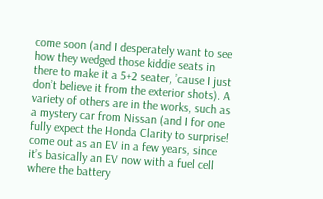come soon (and I desperately want to see how they wedged those kiddie seats in there to make it a 5+2 seater, ’cause I just don’t believe it from the exterior shots). A variety of others are in the works, such as a mystery car from Nissan (and I for one fully expect the Honda Clarity to surprise! come out as an EV in a few years, since it’s basically an EV now with a fuel cell where the battery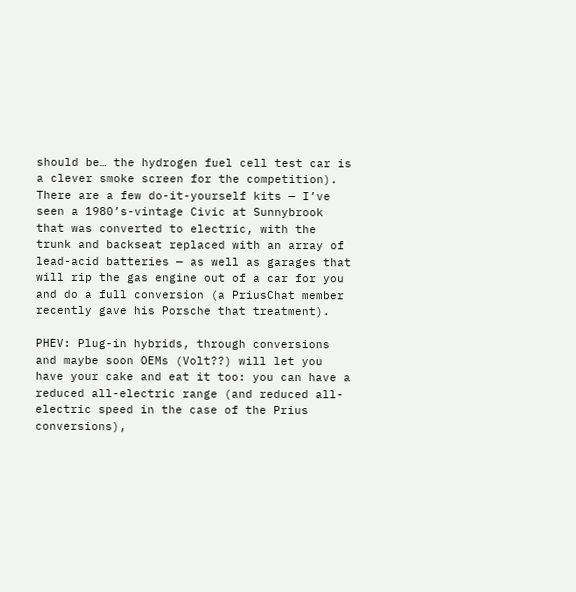should be… the hydrogen fuel cell test car is a clever smoke screen for the competition). There are a few do-it-yourself kits — I’ve seen a 1980’s-vintage Civic at Sunnybrook that was converted to electric, with the trunk and backseat replaced with an array of lead-acid batteries — as well as garages that will rip the gas engine out of a car for you and do a full conversion (a PriusChat member recently gave his Porsche that treatment).

PHEV: Plug-in hybrids, through conversions and maybe soon OEMs (Volt??) will let you have your cake and eat it too: you can have a reduced all-electric range (and reduced all-electric speed in the case of the Prius conversions),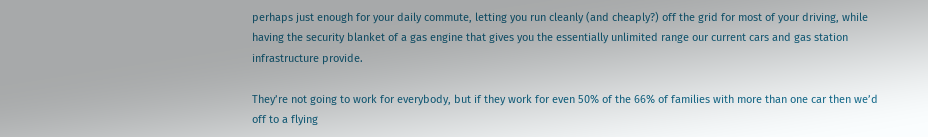perhaps just enough for your daily commute, letting you run cleanly (and cheaply?) off the grid for most of your driving, while having the security blanket of a gas engine that gives you the essentially unlimited range our current cars and gas station infrastructure provide.

They’re not going to work for everybody, but if they work for even 50% of the 66% of families with more than one car then we’d off to a flying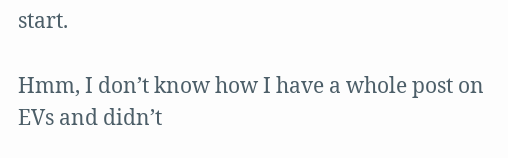start.

Hmm, I don’t know how I have a whole post on EVs and didn’t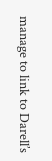manage to link to Darell’s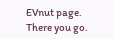EVnut page. There you go.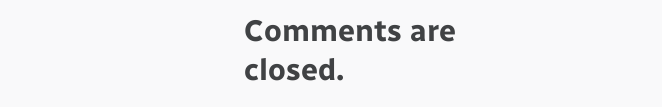Comments are closed.